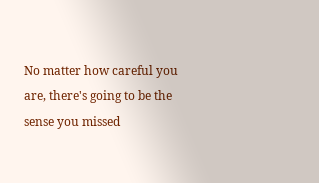No matter how careful you are, there's going to be the sense you missed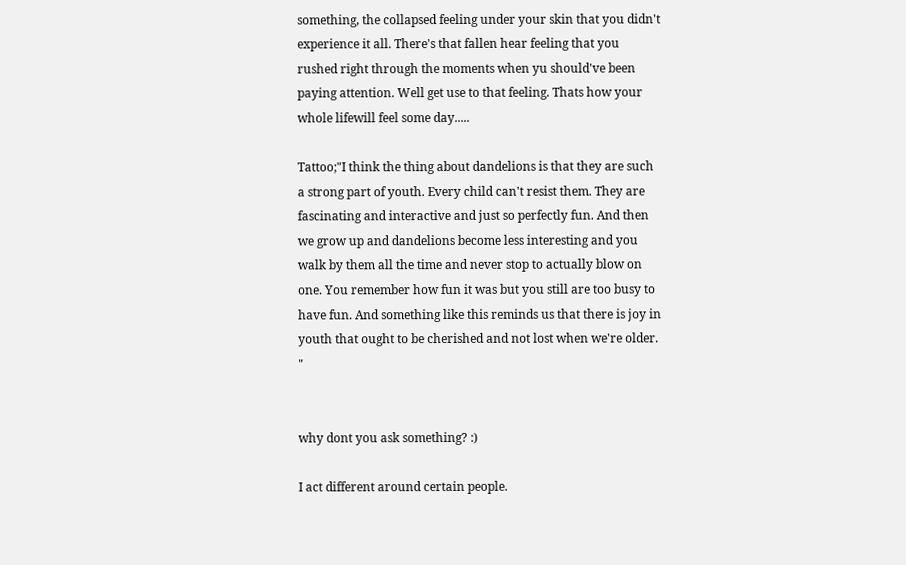something, the collapsed feeling under your skin that you didn't experience it all. There's that fallen hear feeling that you rushed right through the moments when yu should've been paying attention. Well get use to that feeling. Thats how your whole lifewill feel some day.....

Tattoo;"I think the thing about dandelions is that they are such a strong part of youth. Every child can't resist them. They are fascinating and interactive and just so perfectly fun. And then we grow up and dandelions become less interesting and you walk by them all the time and never stop to actually blow on one. You remember how fun it was but you still are too busy to have fun. And something like this reminds us that there is joy in youth that ought to be cherished and not lost when we're older. "


why dont you ask something? :)

I act different around certain people.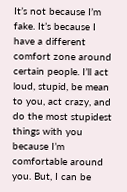It’s not because I’m fake. It’s because I have a different comfort zone around certain people. I’ll act loud, stupid, be mean to you, act crazy, and do the most stupidest things with you because I’m comfortable around you. But, I can be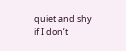quiet and shy if I don’t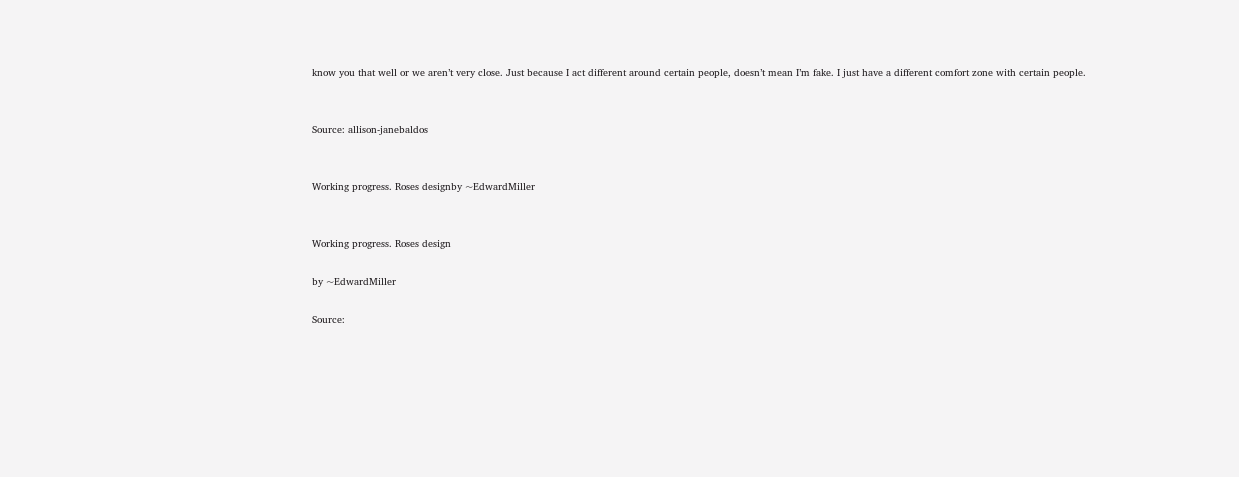know you that well or we aren’t very close. Just because I act different around certain people, doesn’t mean I’m fake. I just have a different comfort zone with certain people.


Source: allison-janebaldos


Working progress. Roses designby ~EdwardMiller


Working progress. Roses design

by ~EdwardMiller

Source: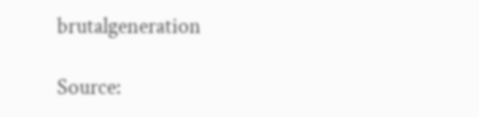brutalgeneration

Source: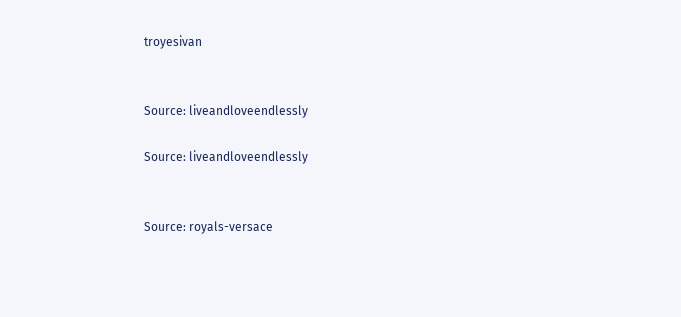troyesivan


Source: liveandloveendlessly

Source: liveandloveendlessly


Source: royals-versace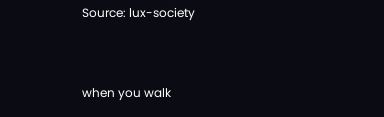Source: lux-society


when you walk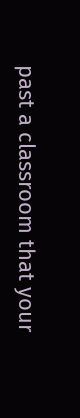past a classroom that your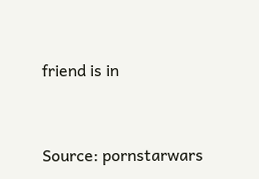friend is in


Source: pornstarwars